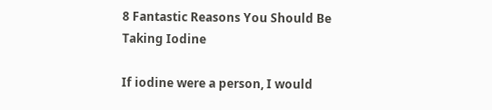8 Fantastic Reasons You Should Be Taking Iodine

If iodine were a person, I would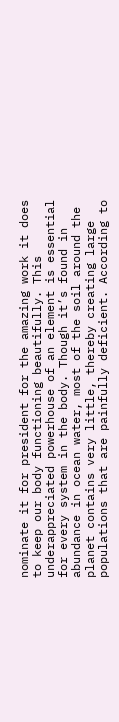nominate it for president for the amazing work it does to keep our body functioning beautifully. This underappreciated powerhouse of an element is essential for every system in the body. Though it’s found in abundance in ocean water, most of the soil around the planet contains very little, thereby creating large populations that are painfully deficient. According to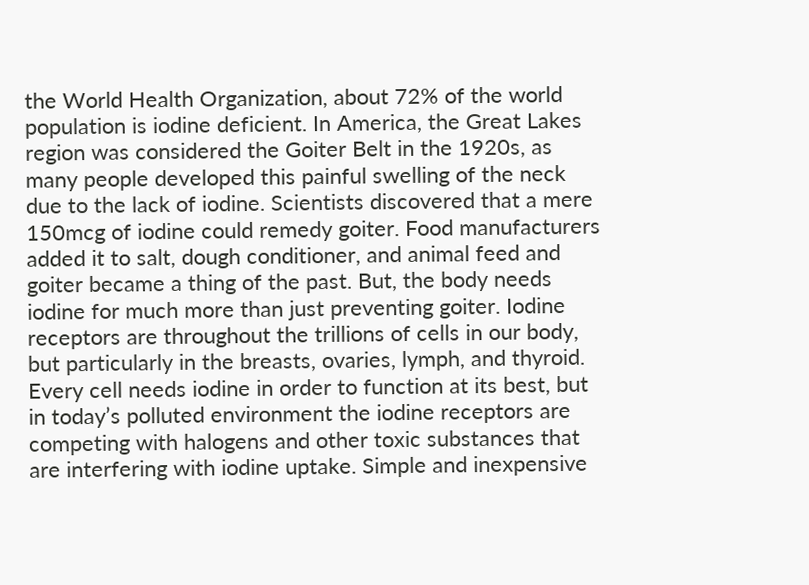the World Health Organization, about 72% of the world population is iodine deficient. In America, the Great Lakes region was considered the Goiter Belt in the 1920s, as many people developed this painful swelling of the neck due to the lack of iodine. Scientists discovered that a mere 150mcg of iodine could remedy goiter. Food manufacturers added it to salt, dough conditioner, and animal feed and goiter became a thing of the past. But, the body needs iodine for much more than just preventing goiter. Iodine receptors are throughout the trillions of cells in our body, but particularly in the breasts, ovaries, lymph, and thyroid. Every cell needs iodine in order to function at its best, but in today’s polluted environment the iodine receptors are competing with halogens and other toxic substances that are interfering with iodine uptake. Simple and inexpensive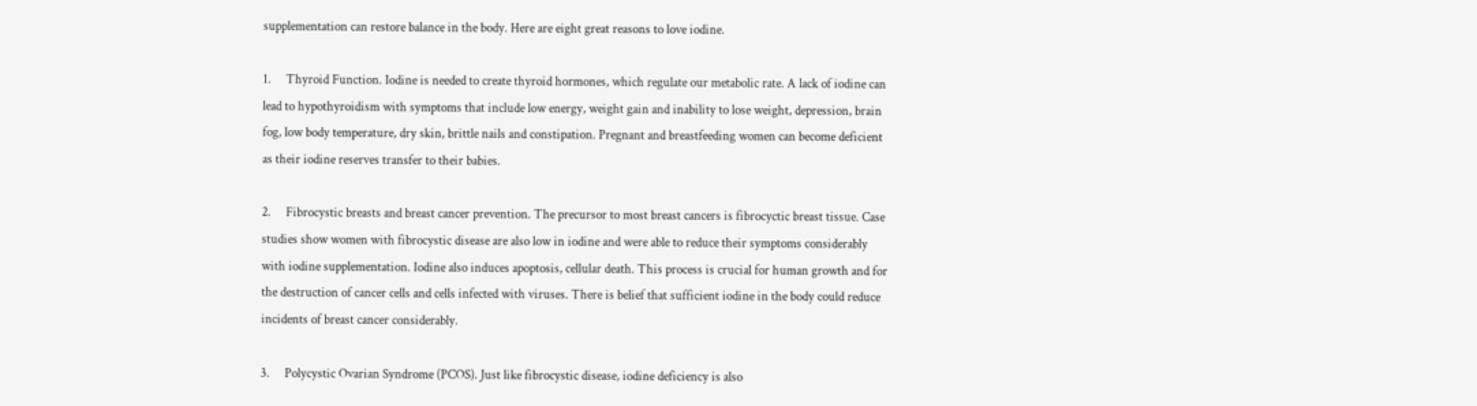supplementation can restore balance in the body. Here are eight great reasons to love iodine.

1.     Thyroid Function. Iodine is needed to create thyroid hormones, which regulate our metabolic rate. A lack of iodine can lead to hypothyroidism with symptoms that include low energy, weight gain and inability to lose weight, depression, brain fog, low body temperature, dry skin, brittle nails and constipation. Pregnant and breastfeeding women can become deficient as their iodine reserves transfer to their babies.

2.     Fibrocystic breasts and breast cancer prevention. The precursor to most breast cancers is fibrocyctic breast tissue. Case studies show women with fibrocystic disease are also low in iodine and were able to reduce their symptoms considerably with iodine supplementation. Iodine also induces apoptosis, cellular death. This process is crucial for human growth and for the destruction of cancer cells and cells infected with viruses. There is belief that sufficient iodine in the body could reduce incidents of breast cancer considerably.

3.     Polycystic Ovarian Syndrome (PCOS). Just like fibrocystic disease, iodine deficiency is also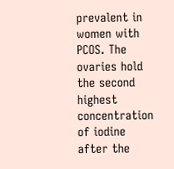prevalent in women with PCOS. The ovaries hold the second highest concentration of iodine after the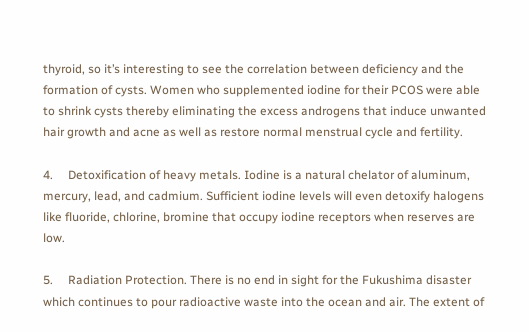thyroid, so it’s interesting to see the correlation between deficiency and the formation of cysts. Women who supplemented iodine for their PCOS were able to shrink cysts thereby eliminating the excess androgens that induce unwanted hair growth and acne as well as restore normal menstrual cycle and fertility.

4.     Detoxification of heavy metals. Iodine is a natural chelator of aluminum, mercury, lead, and cadmium. Sufficient iodine levels will even detoxify halogens like fluoride, chlorine, bromine that occupy iodine receptors when reserves are low.

5.     Radiation Protection. There is no end in sight for the Fukushima disaster which continues to pour radioactive waste into the ocean and air. The extent of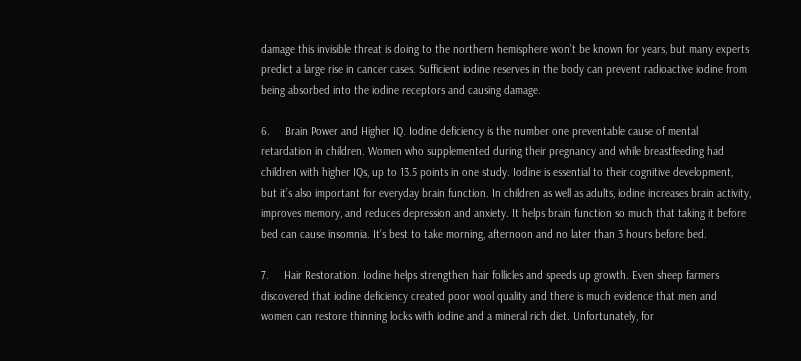damage this invisible threat is doing to the northern hemisphere won’t be known for years, but many experts predict a large rise in cancer cases. Sufficient iodine reserves in the body can prevent radioactive iodine from being absorbed into the iodine receptors and causing damage.

6.     Brain Power and Higher IQ. Iodine deficiency is the number one preventable cause of mental retardation in children. Women who supplemented during their pregnancy and while breastfeeding had children with higher IQs, up to 13.5 points in one study. Iodine is essential to their cognitive development, but it’s also important for everyday brain function. In children as well as adults, iodine increases brain activity, improves memory, and reduces depression and anxiety. It helps brain function so much that taking it before bed can cause insomnia. It’s best to take morning, afternoon and no later than 3 hours before bed.

7.     Hair Restoration. Iodine helps strengthen hair follicles and speeds up growth. Even sheep farmers discovered that iodine deficiency created poor wool quality and there is much evidence that men and women can restore thinning locks with iodine and a mineral rich diet. Unfortunately, for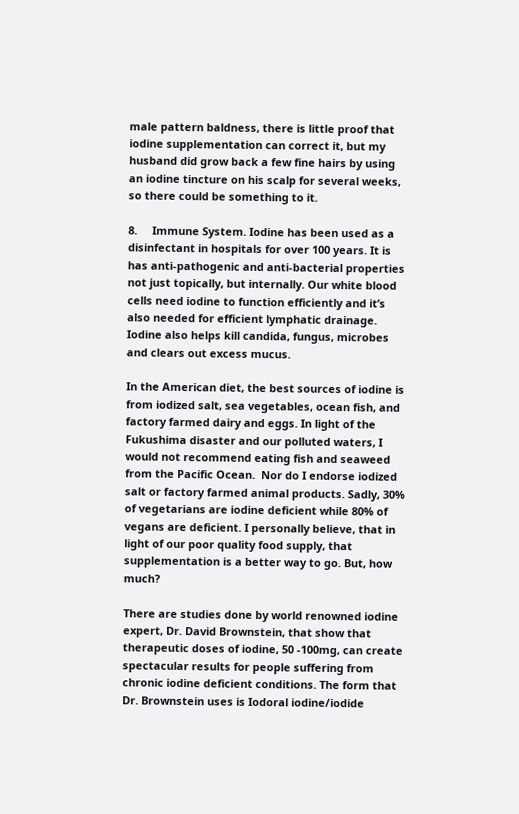male pattern baldness, there is little proof that iodine supplementation can correct it, but my husband did grow back a few fine hairs by using an iodine tincture on his scalp for several weeks, so there could be something to it.

8.     Immune System. Iodine has been used as a disinfectant in hospitals for over 100 years. It is has anti-pathogenic and anti-bacterial properties not just topically, but internally. Our white blood cells need iodine to function efficiently and it’s also needed for efficient lymphatic drainage. Iodine also helps kill candida, fungus, microbes and clears out excess mucus.

In the American diet, the best sources of iodine is from iodized salt, sea vegetables, ocean fish, and factory farmed dairy and eggs. In light of the Fukushima disaster and our polluted waters, I would not recommend eating fish and seaweed from the Pacific Ocean.  Nor do I endorse iodized salt or factory farmed animal products. Sadly, 30% of vegetarians are iodine deficient while 80% of vegans are deficient. I personally believe, that in light of our poor quality food supply, that supplementation is a better way to go. But, how much?

There are studies done by world renowned iodine expert, Dr. David Brownstein, that show that therapeutic doses of iodine, 50 -100mg, can create spectacular results for people suffering from chronic iodine deficient conditions. The form that Dr. Brownstein uses is Iodoral iodine/iodide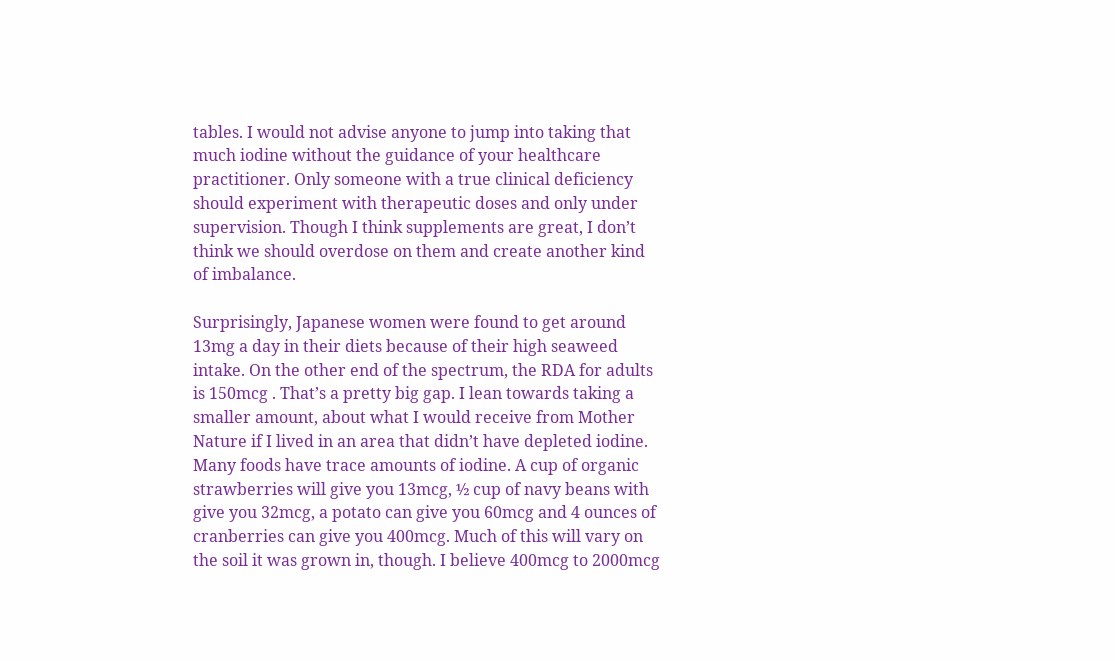tables. I would not advise anyone to jump into taking that much iodine without the guidance of your healthcare practitioner. Only someone with a true clinical deficiency should experiment with therapeutic doses and only under supervision. Though I think supplements are great, I don’t think we should overdose on them and create another kind of imbalance.

Surprisingly, Japanese women were found to get around 13mg a day in their diets because of their high seaweed intake. On the other end of the spectrum, the RDA for adults is 150mcg . That’s a pretty big gap. I lean towards taking a smaller amount, about what I would receive from Mother Nature if I lived in an area that didn’t have depleted iodine. Many foods have trace amounts of iodine. A cup of organic strawberries will give you 13mcg, ½ cup of navy beans with give you 32mcg, a potato can give you 60mcg and 4 ounces of cranberries can give you 400mcg. Much of this will vary on the soil it was grown in, though. I believe 400mcg to 2000mcg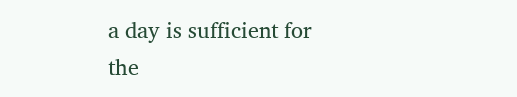a day is sufficient for the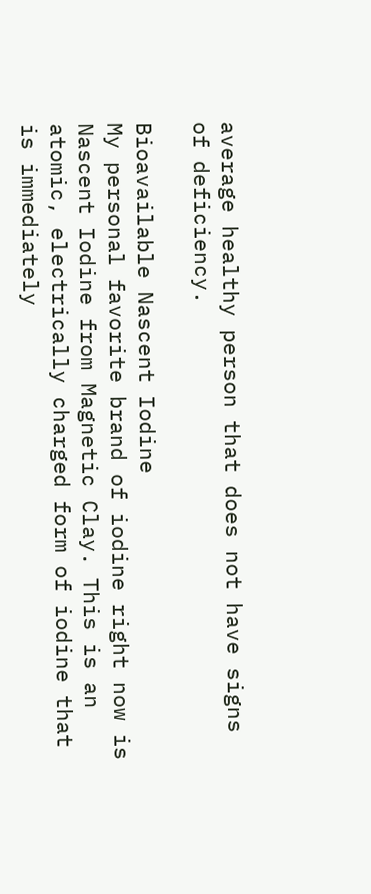average healthy person that does not have signs of deficiency.

Bioavailable Nascent Iodine
My personal favorite brand of iodine right now is Nascent Iodine from Magnetic Clay. This is an atomic, electrically charged form of iodine that is immediately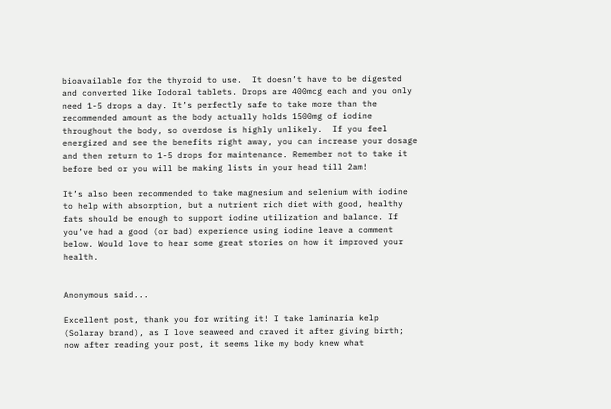bioavailable for the thyroid to use.  It doesn’t have to be digested and converted like Iodoral tablets. Drops are 400mcg each and you only need 1-5 drops a day. It’s perfectly safe to take more than the recommended amount as the body actually holds 1500mg of iodine throughout the body, so overdose is highly unlikely.  If you feel energized and see the benefits right away, you can increase your dosage and then return to 1-5 drops for maintenance. Remember not to take it before bed or you will be making lists in your head till 2am!

It’s also been recommended to take magnesium and selenium with iodine to help with absorption, but a nutrient rich diet with good, healthy fats should be enough to support iodine utilization and balance. If you’ve had a good (or bad) experience using iodine leave a comment below. Would love to hear some great stories on how it improved your health.


Anonymous said...

Excellent post, thank you for writing it! I take laminaria kelp (Solaray brand), as I love seaweed and craved it after giving birth; now after reading your post, it seems like my body knew what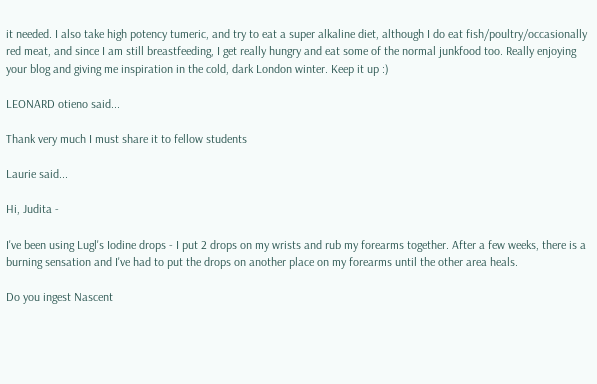it needed. I also take high potency tumeric, and try to eat a super alkaline diet, although I do eat fish/poultry/occasionally red meat, and since I am still breastfeeding, I get really hungry and eat some of the normal junkfood too. Really enjoying your blog and giving me inspiration in the cold, dark London winter. Keep it up :)

LEONARD otieno said...

Thank very much I must share it to fellow students

Laurie said...

Hi, Judita -

I've been using Lugl's Iodine drops - I put 2 drops on my wrists and rub my forearms together. After a few weeks, there is a burning sensation and I've had to put the drops on another place on my forearms until the other area heals.

Do you ingest Nascent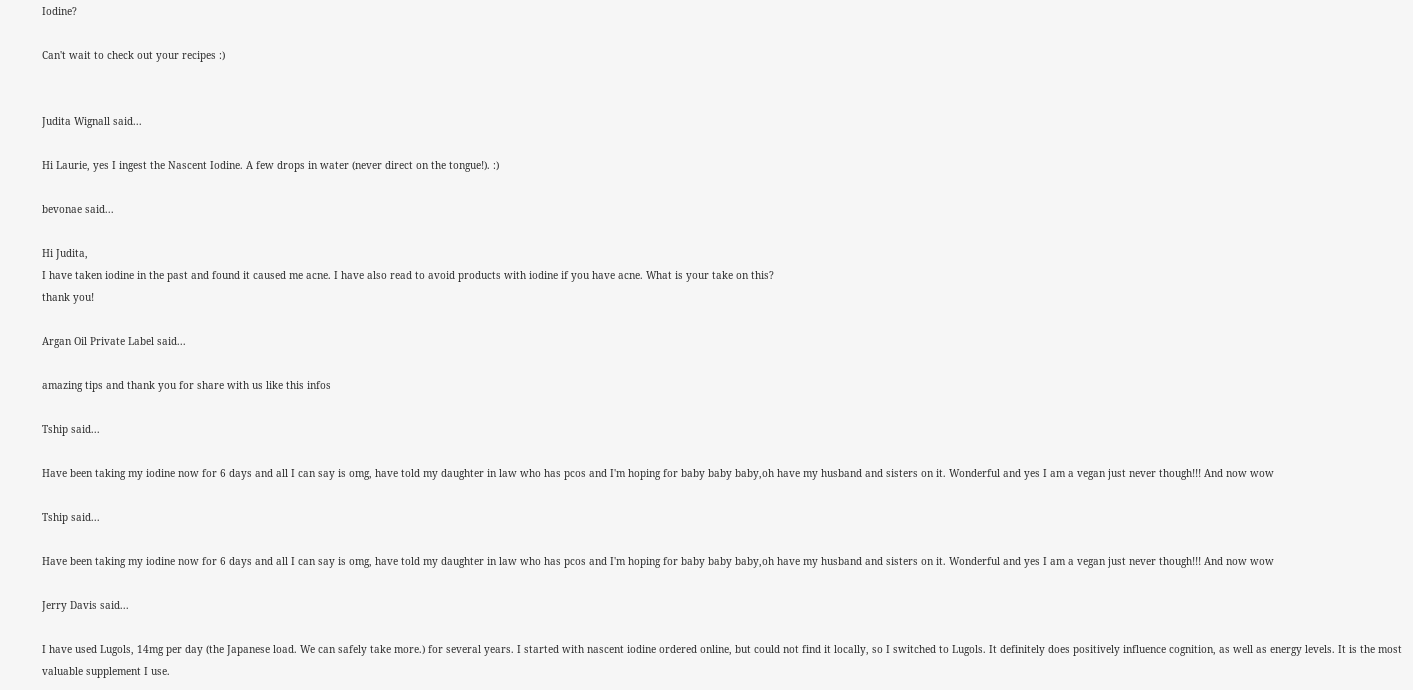Iodine?

Can't wait to check out your recipes :)


Judita Wignall said...

Hi Laurie, yes I ingest the Nascent Iodine. A few drops in water (never direct on the tongue!). :)

bevonae said...

Hi Judita,
I have taken iodine in the past and found it caused me acne. I have also read to avoid products with iodine if you have acne. What is your take on this?
thank you!

Argan Oil Private Label said...

amazing tips and thank you for share with us like this infos

Tship said...

Have been taking my iodine now for 6 days and all I can say is omg, have told my daughter in law who has pcos and I'm hoping for baby baby baby,oh have my husband and sisters on it. Wonderful and yes I am a vegan just never though!!! And now wow

Tship said...

Have been taking my iodine now for 6 days and all I can say is omg, have told my daughter in law who has pcos and I'm hoping for baby baby baby,oh have my husband and sisters on it. Wonderful and yes I am a vegan just never though!!! And now wow

Jerry Davis said...

I have used Lugols, 14mg per day (the Japanese load. We can safely take more.) for several years. I started with nascent iodine ordered online, but could not find it locally, so I switched to Lugols. It definitely does positively influence cognition, as well as energy levels. It is the most valuable supplement I use.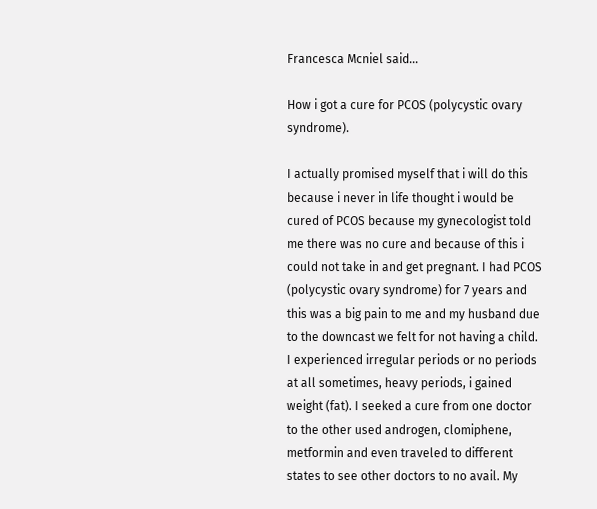Francesca Mcniel said...

How i got a cure for PCOS (polycystic ovary syndrome).

I actually promised myself that i will do this because i never in life thought i would be cured of PCOS because my gynecologist told me there was no cure and because of this i could not take in and get pregnant. I had PCOS (polycystic ovary syndrome) for 7 years and this was a big pain to me and my husband due to the downcast we felt for not having a child. I experienced irregular periods or no periods at all sometimes, heavy periods, i gained weight (fat). I seeked a cure from one doctor to the other used androgen, clomiphene, metformin and even traveled to different states to see other doctors to no avail. My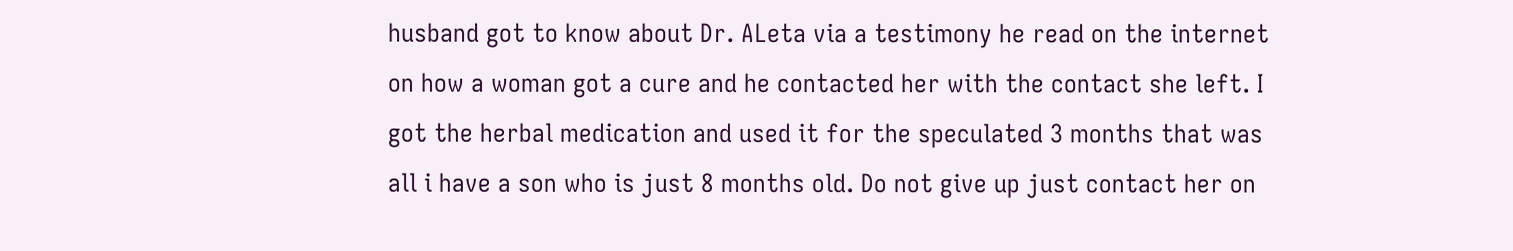husband got to know about Dr. ALeta via a testimony he read on the internet on how a woman got a cure and he contacted her with the contact she left. I got the herbal medication and used it for the speculated 3 months that was all i have a son who is just 8 months old. Do not give up just contact her on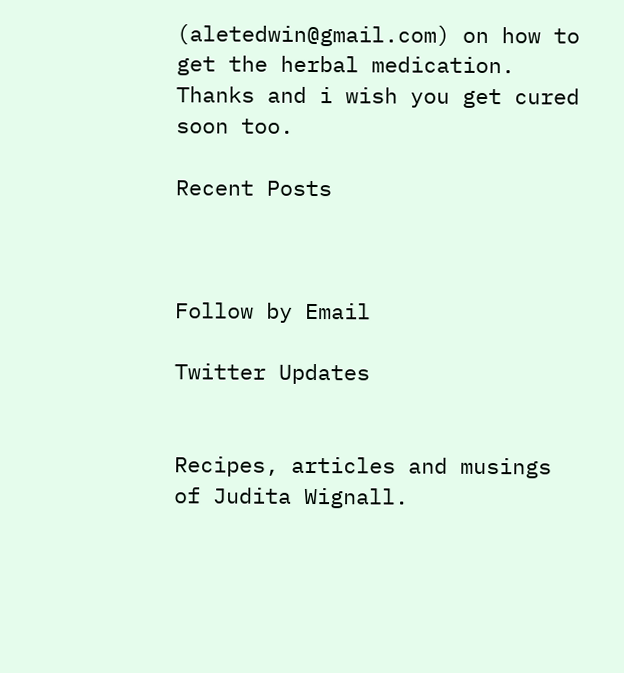(aletedwin@gmail.com) on how to get the herbal medication. Thanks and i wish you get cured soon too.

Recent Posts



Follow by Email

Twitter Updates


Recipes, articles and musings of Judita Wignall.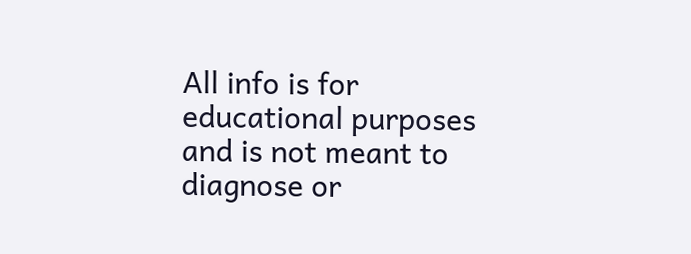All info is for educational purposes and is not meant to diagnose or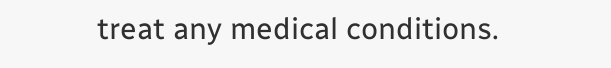treat any medical conditions.